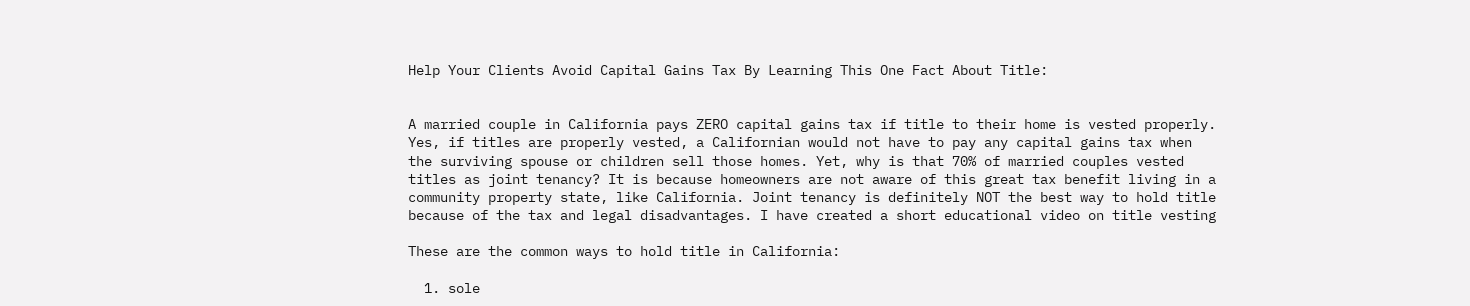Help Your Clients Avoid Capital Gains Tax By Learning This One Fact About Title:


A married couple in California pays ZERO capital gains tax if title to their home is vested properly. Yes, if titles are properly vested, a Californian would not have to pay any capital gains tax when the surviving spouse or children sell those homes. Yet, why is that 70% of married couples vested titles as joint tenancy? It is because homeowners are not aware of this great tax benefit living in a community property state, like California. Joint tenancy is definitely NOT the best way to hold title because of the tax and legal disadvantages. I have created a short educational video on title vesting

These are the common ways to hold title in California:

  1. sole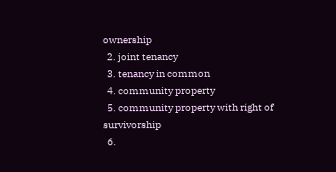ownership
  2. joint tenancy
  3. tenancy in common
  4. community property
  5. community property with right of survivorship
  6.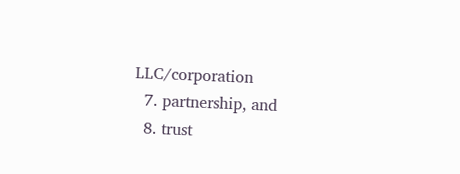LLC/corporation
  7. partnership, and
  8. trust